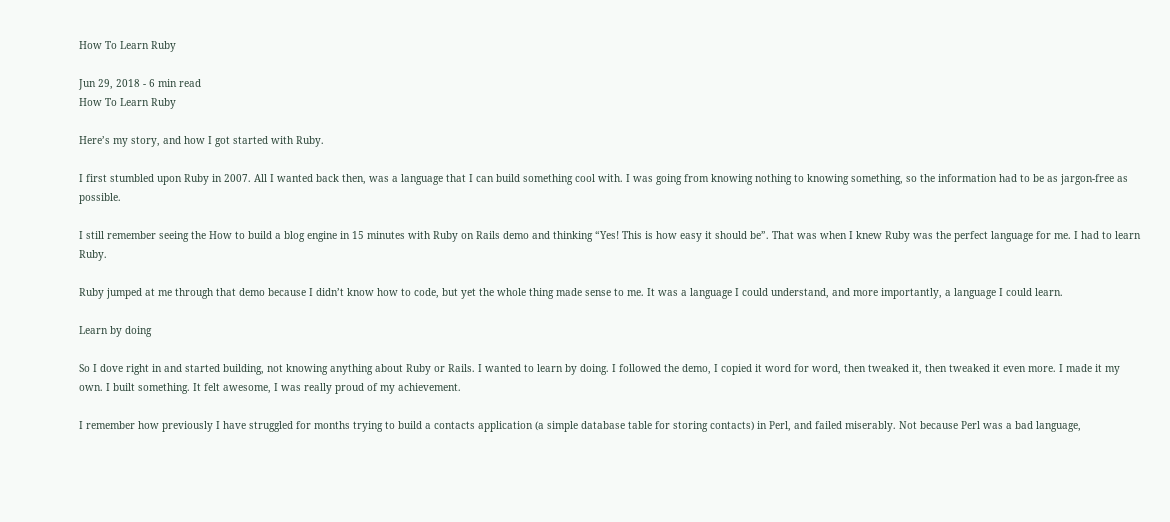How To Learn Ruby

Jun 29, 2018 - 6 min read
How To Learn Ruby

Here’s my story, and how I got started with Ruby.

I first stumbled upon Ruby in 2007. All I wanted back then, was a language that I can build something cool with. I was going from knowing nothing to knowing something, so the information had to be as jargon-free as possible.

I still remember seeing the How to build a blog engine in 15 minutes with Ruby on Rails demo and thinking “Yes! This is how easy it should be”. That was when I knew Ruby was the perfect language for me. I had to learn Ruby.

Ruby jumped at me through that demo because I didn’t know how to code, but yet the whole thing made sense to me. It was a language I could understand, and more importantly, a language I could learn.

Learn by doing

So I dove right in and started building, not knowing anything about Ruby or Rails. I wanted to learn by doing. I followed the demo, I copied it word for word, then tweaked it, then tweaked it even more. I made it my own. I built something. It felt awesome, I was really proud of my achievement.

I remember how previously I have struggled for months trying to build a contacts application (a simple database table for storing contacts) in Perl, and failed miserably. Not because Perl was a bad language,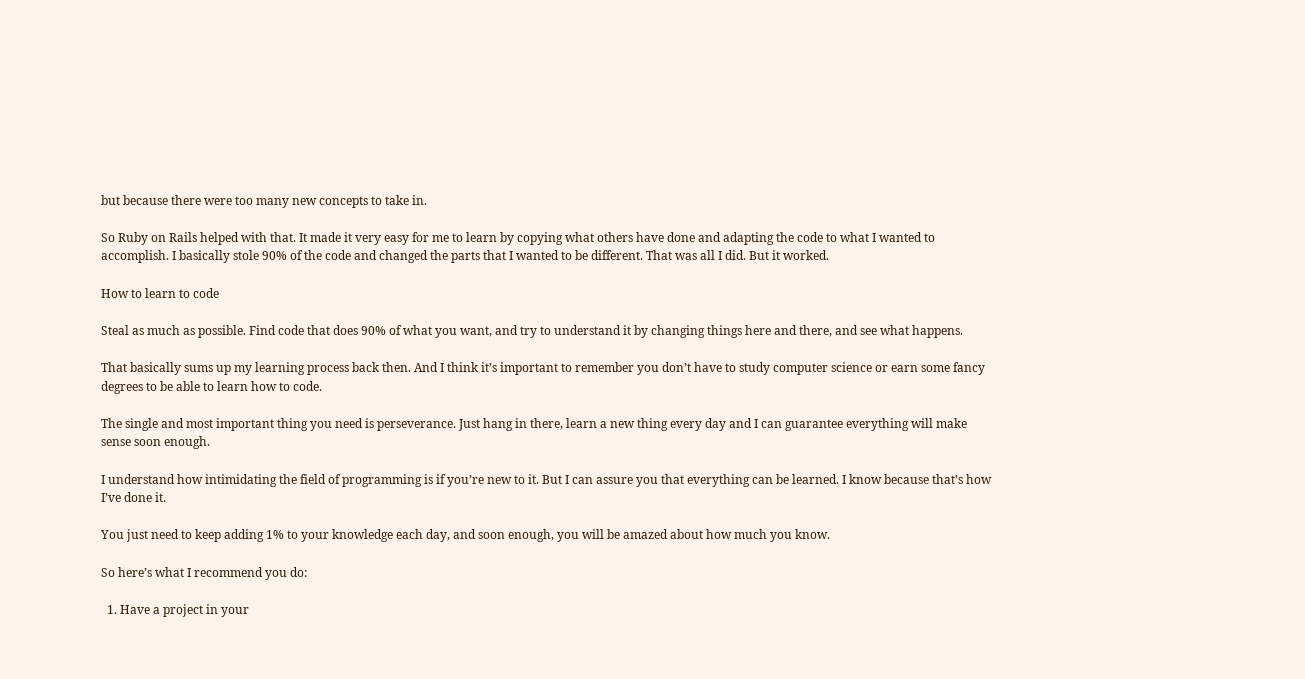but because there were too many new concepts to take in.

So Ruby on Rails helped with that. It made it very easy for me to learn by copying what others have done and adapting the code to what I wanted to accomplish. I basically stole 90% of the code and changed the parts that I wanted to be different. That was all I did. But it worked.

How to learn to code

Steal as much as possible. Find code that does 90% of what you want, and try to understand it by changing things here and there, and see what happens.

That basically sums up my learning process back then. And I think it’s important to remember you don’t have to study computer science or earn some fancy degrees to be able to learn how to code.

The single and most important thing you need is perseverance. Just hang in there, learn a new thing every day and I can guarantee everything will make sense soon enough.

I understand how intimidating the field of programming is if you’re new to it. But I can assure you that everything can be learned. I know because that’s how I’ve done it.

You just need to keep adding 1% to your knowledge each day, and soon enough, you will be amazed about how much you know.

So here’s what I recommend you do:

  1. Have a project in your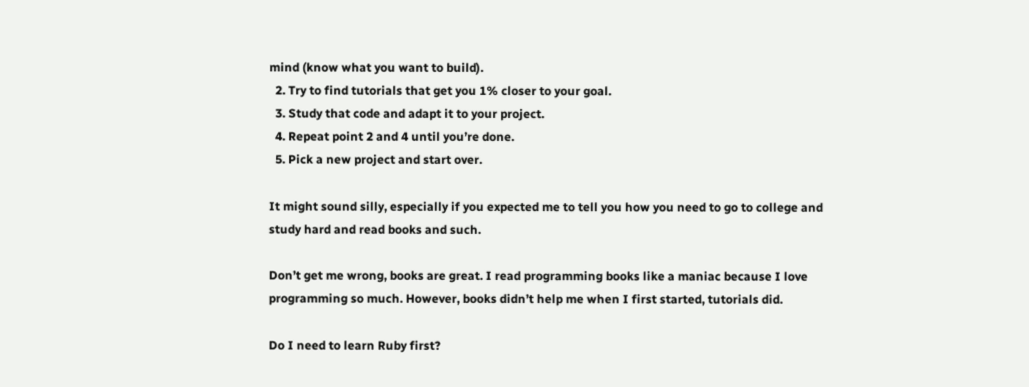mind (know what you want to build).
  2. Try to find tutorials that get you 1% closer to your goal.
  3. Study that code and adapt it to your project.
  4. Repeat point 2 and 4 until you’re done.
  5. Pick a new project and start over.

It might sound silly, especially if you expected me to tell you how you need to go to college and study hard and read books and such.

Don’t get me wrong, books are great. I read programming books like a maniac because I love programming so much. However, books didn’t help me when I first started, tutorials did.

Do I need to learn Ruby first?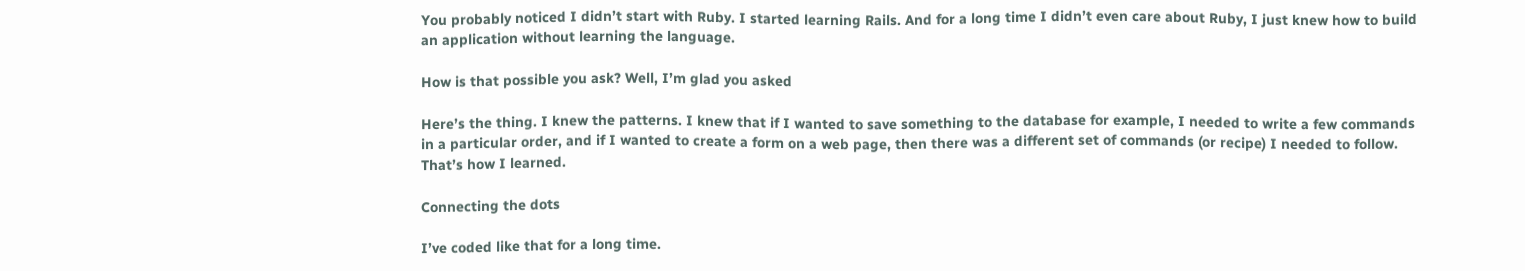You probably noticed I didn’t start with Ruby. I started learning Rails. And for a long time I didn’t even care about Ruby, I just knew how to build an application without learning the language.

How is that possible you ask? Well, I’m glad you asked

Here’s the thing. I knew the patterns. I knew that if I wanted to save something to the database for example, I needed to write a few commands in a particular order, and if I wanted to create a form on a web page, then there was a different set of commands (or recipe) I needed to follow. That’s how I learned.

Connecting the dots

I’ve coded like that for a long time.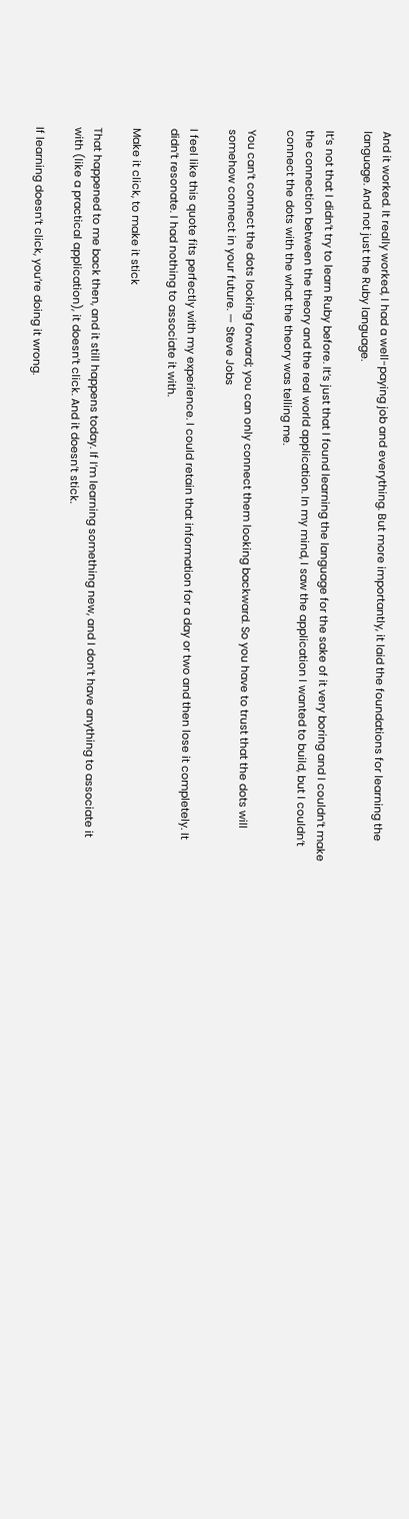And it worked. It really worked, I had a well-paying job and everything. But more importantly, it laid the foundations for learning the language. And not just the Ruby language.

It’s not that I didn’t try to learn Ruby before. It’s just that I found learning the language for the sake of it very boring and I couldn’t make the connection between the theory and the real world application. In my mind, I saw the application I wanted to build, but I couldn’t connect the dots with the what the theory was telling me.

You can’t connect the dots looking forward; you can only connect them looking backward. So you have to trust that the dots will somehow connect in your future. — Steve Jobs

I feel like this quote fits perfectly with my experience. I could retain that information for a day or two and then lose it completely. It didn’t resonate. I had nothing to associate it with.

Make it click, to make it stick

That happened to me back then, and it still happens today. If I’m learning something new, and I don’t have anything to associate it with (like a practical application), it doesn’t click. And it doesn’t stick.

If learning doesn’t click, you’re doing it wrong.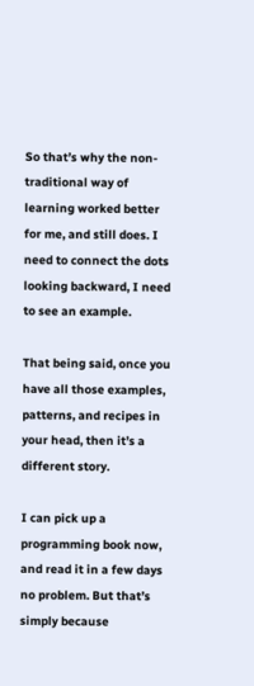So that’s why the non-traditional way of learning worked better for me, and still does. I need to connect the dots looking backward, I need to see an example.

That being said, once you have all those examples, patterns, and recipes in your head, then it’s a different story.

I can pick up a programming book now, and read it in a few days no problem. But that’s simply because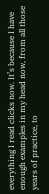everything I read clicks now. It’s because I have enough examples in my head now, from all those years of practice, to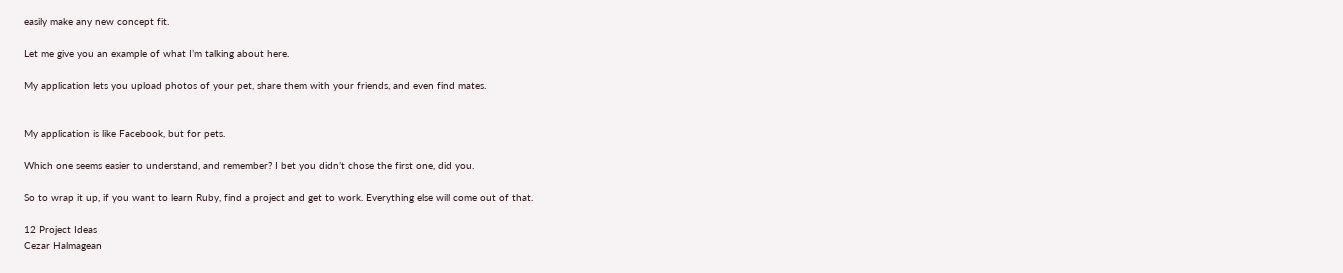easily make any new concept fit.

Let me give you an example of what I’m talking about here.

My application lets you upload photos of your pet, share them with your friends, and even find mates.


My application is like Facebook, but for pets.

Which one seems easier to understand, and remember? I bet you didn’t chose the first one, did you.

So to wrap it up, if you want to learn Ruby, find a project and get to work. Everything else will come out of that.

12 Project Ideas
Cezar Halmagean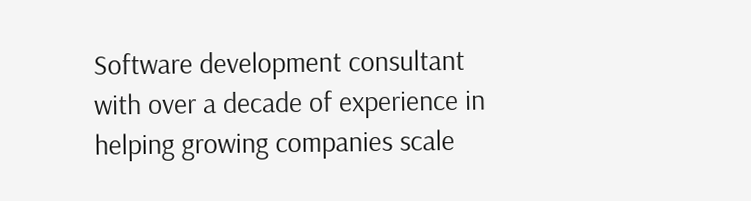Software development consultant with over a decade of experience in helping growing companies scale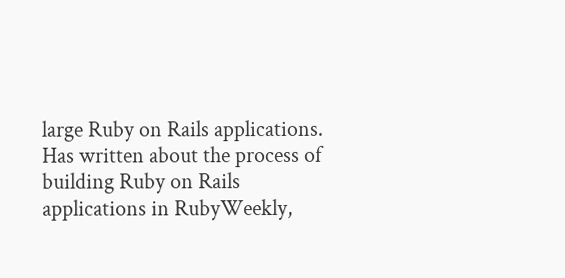large Ruby on Rails applications. Has written about the process of building Ruby on Rails applications in RubyWeekly,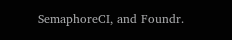SemaphoreCI, and Foundr.